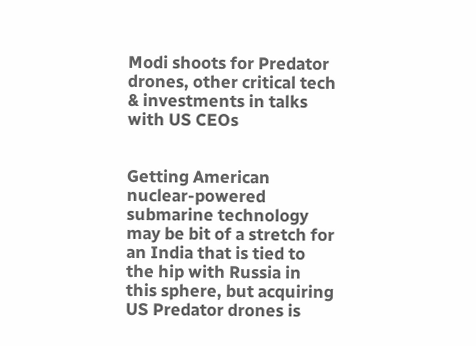Modi shoots for Predator drones, other critical tech & investments in talks with US CEOs


Getting American nuclear-powered submarine technology may be bit of a stretch for an India that is tied to the hip with Russia in this sphere, but acquiring US Predator drones is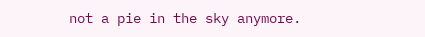not a pie in the sky anymore.